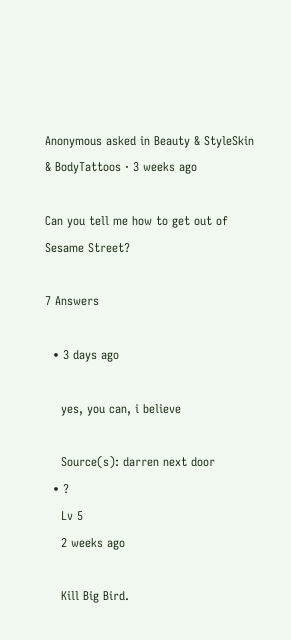Anonymous asked in Beauty & StyleSkin & BodyTattoos · 3 weeks ago

Can you tell me how to get out of Sesame Street?

7 Answers

  • 3 days ago

    yes, you can, i believe

    Source(s): darren next door
  • ?
    Lv 5
    2 weeks ago

    Kill Big Bird.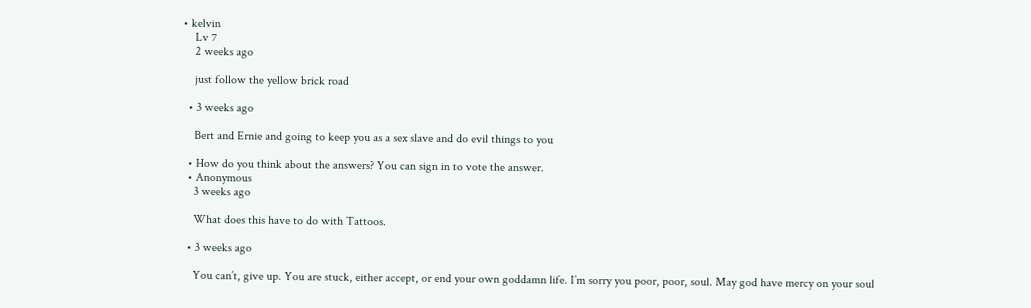• kelvin
    Lv 7
    2 weeks ago

    just follow the yellow brick road

  • 3 weeks ago

    Bert and Ernie and going to keep you as a sex slave and do evil things to you

  • How do you think about the answers? You can sign in to vote the answer.
  • Anonymous
    3 weeks ago

    What does this have to do with Tattoos.

  • 3 weeks ago

    You can’t, give up. You are stuck, either accept, or end your own goddamn life. I’m sorry you poor, poor, soul. May god have mercy on your soul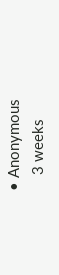• Anonymous
    3 weeks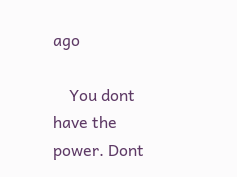ago

    You dont have the power. Dont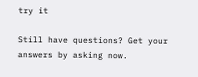try it

Still have questions? Get your answers by asking now.